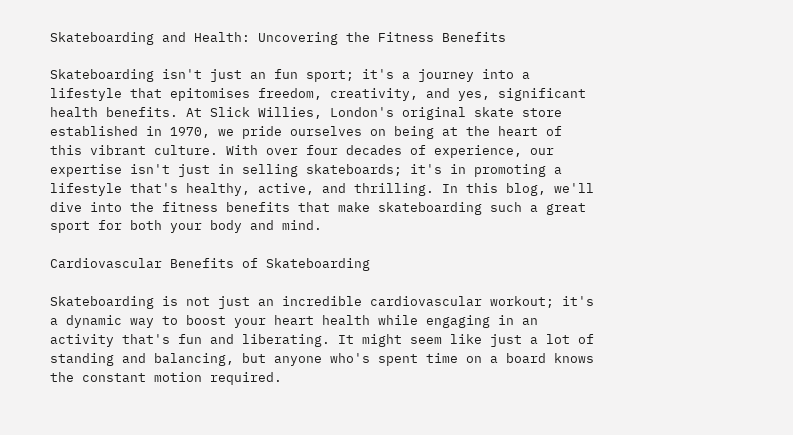Skateboarding and Health: Uncovering the Fitness Benefits

Skateboarding isn't just an fun sport; it's a journey into a lifestyle that epitomises freedom, creativity, and yes, significant health benefits. At Slick Willies, London's original skate store established in 1970, we pride ourselves on being at the heart of this vibrant culture. With over four decades of experience, our expertise isn't just in selling skateboards; it's in promoting a lifestyle that's healthy, active, and thrilling. In this blog, we'll dive into the fitness benefits that make skateboarding such a great sport for both your body and mind.

Cardiovascular Benefits of Skateboarding

Skateboarding is not just an incredible cardiovascular workout; it's a dynamic way to boost your heart health while engaging in an activity that's fun and liberating. It might seem like just a lot of standing and balancing, but anyone who's spent time on a board knows the constant motion required.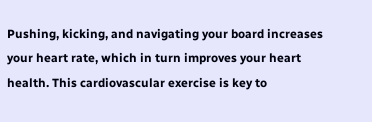Pushing, kicking, and navigating your board increases your heart rate, which in turn improves your heart health. This cardiovascular exercise is key to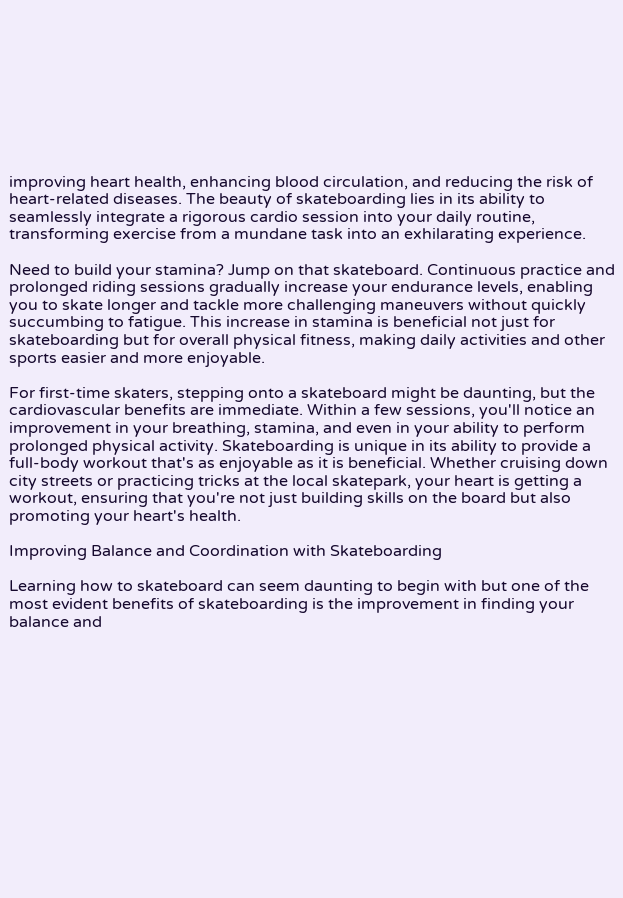improving heart health, enhancing blood circulation, and reducing the risk of heart-related diseases. The beauty of skateboarding lies in its ability to seamlessly integrate a rigorous cardio session into your daily routine, transforming exercise from a mundane task into an exhilarating experience.

Need to build your stamina? Jump on that skateboard. Continuous practice and prolonged riding sessions gradually increase your endurance levels, enabling you to skate longer and tackle more challenging maneuvers without quickly succumbing to fatigue. This increase in stamina is beneficial not just for skateboarding but for overall physical fitness, making daily activities and other sports easier and more enjoyable.

For first-time skaters, stepping onto a skateboard might be daunting, but the cardiovascular benefits are immediate. Within a few sessions, you'll notice an improvement in your breathing, stamina, and even in your ability to perform prolonged physical activity. Skateboarding is unique in its ability to provide a full-body workout that's as enjoyable as it is beneficial. Whether cruising down city streets or practicing tricks at the local skatepark, your heart is getting a workout, ensuring that you're not just building skills on the board but also promoting your heart's health.

Improving Balance and Coordination with Skateboarding

Learning how to skateboard can seem daunting to begin with but one of the most evident benefits of skateboarding is the improvement in finding your balance and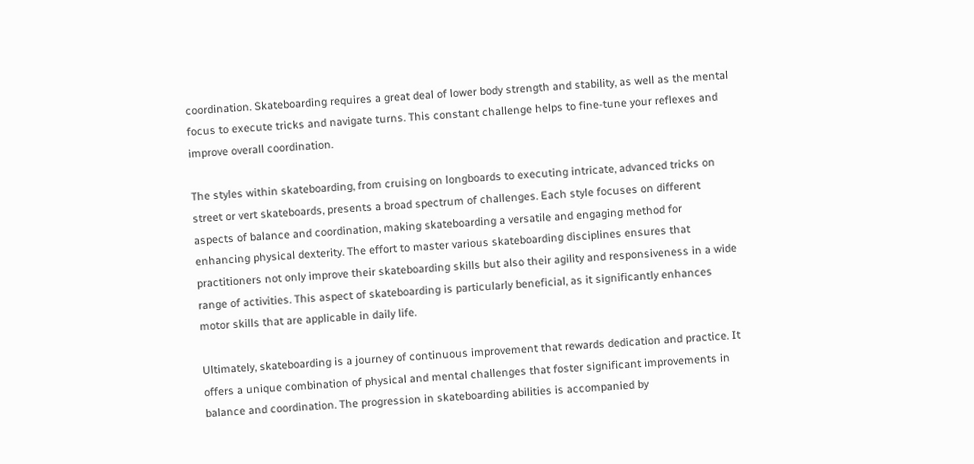coordination. Skateboarding requires a great deal of lower body strength and stability, as well as the mental focus to execute tricks and navigate turns. This constant challenge helps to fine-tune your reflexes and improve overall coordination.

The styles within skateboarding, from cruising on longboards to executing intricate, advanced tricks on street or vert skateboards, presents a broad spectrum of challenges. Each style focuses on different aspects of balance and coordination, making skateboarding a versatile and engaging method for enhancing physical dexterity. The effort to master various skateboarding disciplines ensures that practitioners not only improve their skateboarding skills but also their agility and responsiveness in a wide range of activities. This aspect of skateboarding is particularly beneficial, as it significantly enhances motor skills that are applicable in daily life.

Ultimately, skateboarding is a journey of continuous improvement that rewards dedication and practice. It offers a unique combination of physical and mental challenges that foster significant improvements in balance and coordination. The progression in skateboarding abilities is accompanied by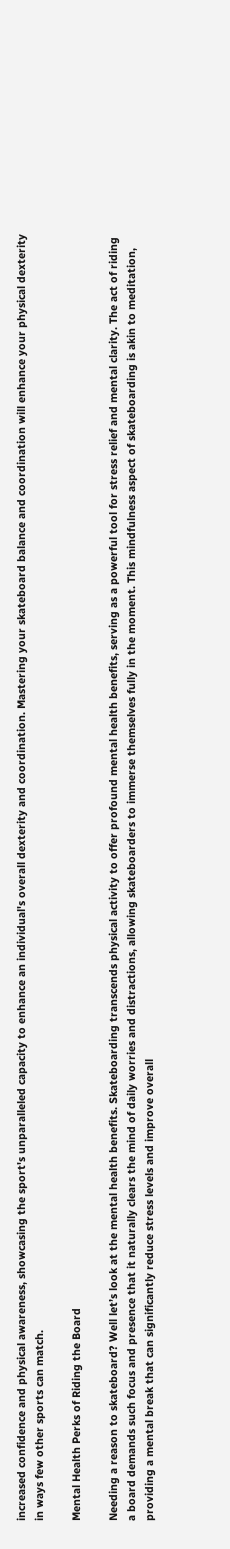increased confidence and physical awareness, showcasing the sport's unparalleled capacity to enhance an individual's overall dexterity and coordination. Mastering your skateboard balance and coordination will enhance your physical dexterity in ways few other sports can match.

Mental Health Perks of Riding the Board

Needing a reason to skateboard? Well let’s look at the mental health benefits. Skateboarding transcends physical activity to offer profound mental health benefits, serving as a powerful tool for stress relief and mental clarity. The act of riding a board demands such focus and presence that it naturally clears the mind of daily worries and distractions, allowing skateboarders to immerse themselves fully in the moment. This mindfulness aspect of skateboarding is akin to meditation, providing a mental break that can significantly reduce stress levels and improve overall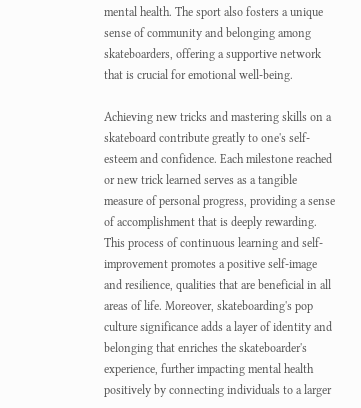mental health. The sport also fosters a unique sense of community and belonging among skateboarders, offering a supportive network that is crucial for emotional well-being.

Achieving new tricks and mastering skills on a skateboard contribute greatly to one's self-esteem and confidence. Each milestone reached or new trick learned serves as a tangible measure of personal progress, providing a sense of accomplishment that is deeply rewarding. This process of continuous learning and self-improvement promotes a positive self-image and resilience, qualities that are beneficial in all areas of life. Moreover, skateboarding's pop culture significance adds a layer of identity and belonging that enriches the skateboarder's experience, further impacting mental health positively by connecting individuals to a larger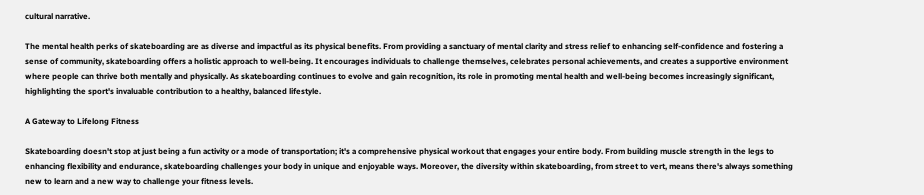cultural narrative.

The mental health perks of skateboarding are as diverse and impactful as its physical benefits. From providing a sanctuary of mental clarity and stress relief to enhancing self-confidence and fostering a sense of community, skateboarding offers a holistic approach to well-being. It encourages individuals to challenge themselves, celebrates personal achievements, and creates a supportive environment where people can thrive both mentally and physically. As skateboarding continues to evolve and gain recognition, its role in promoting mental health and well-being becomes increasingly significant, highlighting the sport's invaluable contribution to a healthy, balanced lifestyle.

A Gateway to Lifelong Fitness

Skateboarding doesn't stop at just being a fun activity or a mode of transportation; it's a comprehensive physical workout that engages your entire body. From building muscle strength in the legs to enhancing flexibility and endurance, skateboarding challenges your body in unique and enjoyable ways. Moreover, the diversity within skateboarding, from street to vert, means there's always something new to learn and a new way to challenge your fitness levels.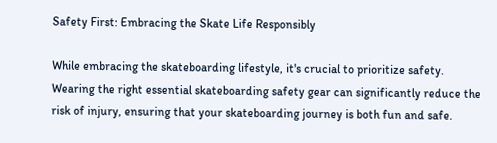Safety First: Embracing the Skate Life Responsibly

While embracing the skateboarding lifestyle, it's crucial to prioritize safety. Wearing the right essential skateboarding safety gear can significantly reduce the risk of injury, ensuring that your skateboarding journey is both fun and safe.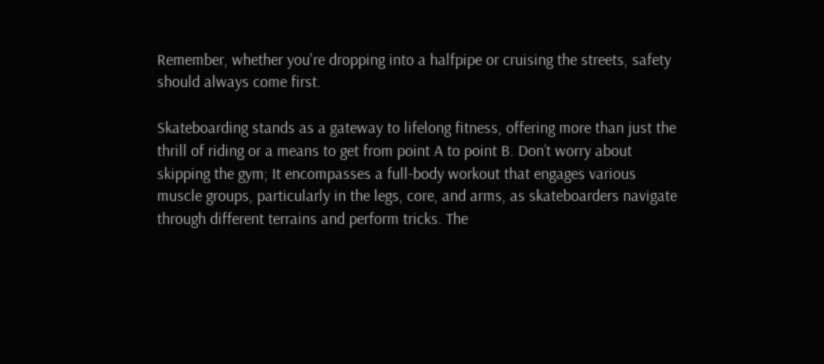Remember, whether you're dropping into a halfpipe or cruising the streets, safety should always come first.

Skateboarding stands as a gateway to lifelong fitness, offering more than just the thrill of riding or a means to get from point A to point B. Don’t worry about skipping the gym; It encompasses a full-body workout that engages various muscle groups, particularly in the legs, core, and arms, as skateboarders navigate through different terrains and perform tricks. The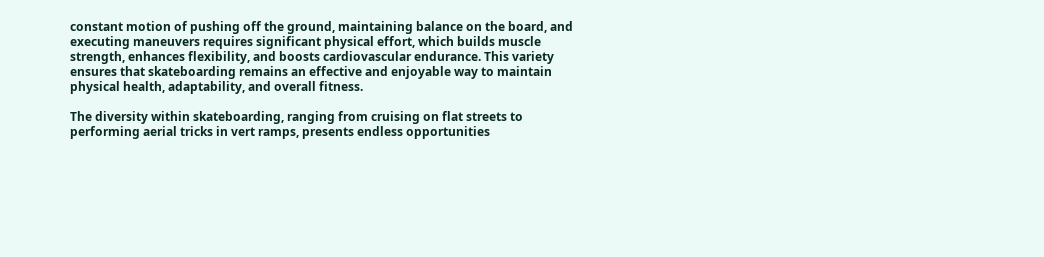constant motion of pushing off the ground, maintaining balance on the board, and executing maneuvers requires significant physical effort, which builds muscle strength, enhances flexibility, and boosts cardiovascular endurance. This variety ensures that skateboarding remains an effective and enjoyable way to maintain physical health, adaptability, and overall fitness.

The diversity within skateboarding, ranging from cruising on flat streets to performing aerial tricks in vert ramps, presents endless opportunities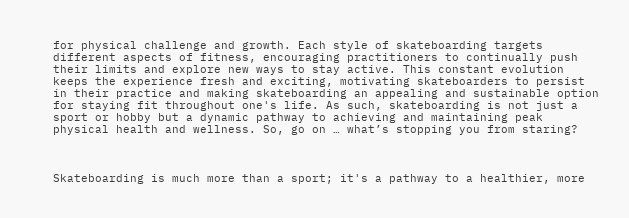for physical challenge and growth. Each style of skateboarding targets different aspects of fitness, encouraging practitioners to continually push their limits and explore new ways to stay active. This constant evolution keeps the experience fresh and exciting, motivating skateboarders to persist in their practice and making skateboarding an appealing and sustainable option for staying fit throughout one's life. As such, skateboarding is not just a sport or hobby but a dynamic pathway to achieving and maintaining peak physical health and wellness. So, go on … what’s stopping you from staring?



Skateboarding is much more than a sport; it's a pathway to a healthier, more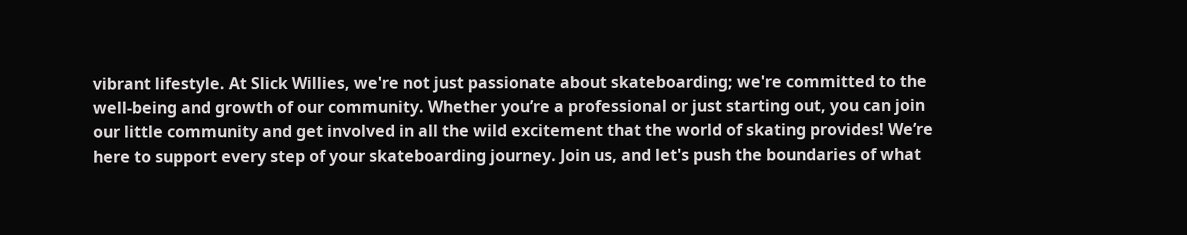vibrant lifestyle. At Slick Willies, we're not just passionate about skateboarding; we're committed to the well-being and growth of our community. Whether you’re a professional or just starting out, you can join our little community and get involved in all the wild excitement that the world of skating provides! We’re  here to support every step of your skateboarding journey. Join us, and let's push the boundaries of what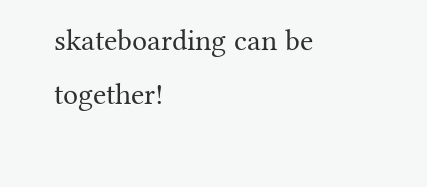skateboarding can be together!